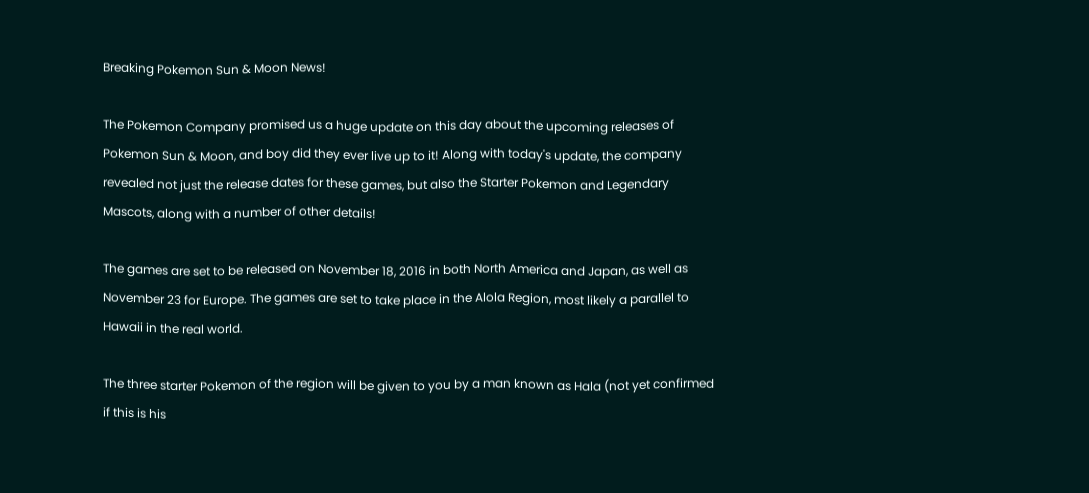Breaking Pokemon Sun & Moon News!

The Pokemon Company promised us a huge update on this day about the upcoming releases of Pokemon Sun & Moon, and boy did they ever live up to it! Along with today's update, the company revealed not just the release dates for these games, but also the Starter Pokemon and Legendary Mascots, along with a number of other details!

The games are set to be released on November 18, 2016 in both North America and Japan, as well as November 23 for Europe. The games are set to take place in the Alola Region, most likely a parallel to Hawaii in the real world.

The three starter Pokemon of the region will be given to you by a man known as Hala (not yet confirmed if this is his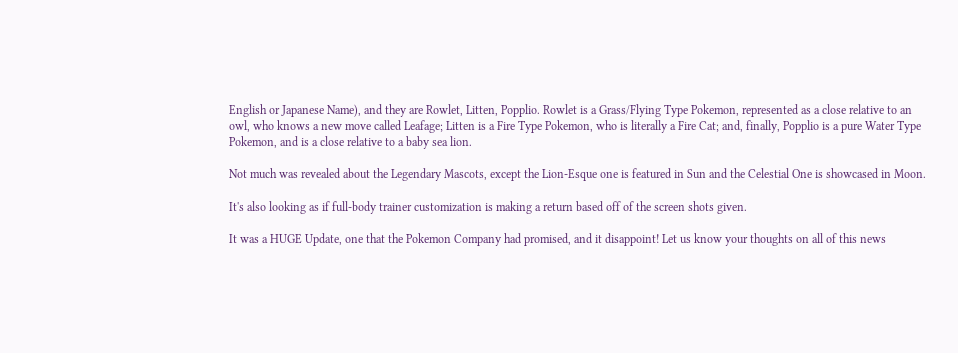English or Japanese Name), and they are Rowlet, Litten, Popplio. Rowlet is a Grass/Flying Type Pokemon, represented as a close relative to an owl, who knows a new move called Leafage; Litten is a Fire Type Pokemon, who is literally a Fire Cat; and, finally, Popplio is a pure Water Type Pokemon, and is a close relative to a baby sea lion.

Not much was revealed about the Legendary Mascots, except the Lion-Esque one is featured in Sun and the Celestial One is showcased in Moon.

It's also looking as if full-body trainer customization is making a return based off of the screen shots given.

It was a HUGE Update, one that the Pokemon Company had promised, and it disappoint! Let us know your thoughts on all of this news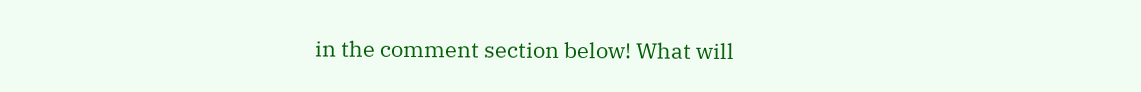in the comment section below! What will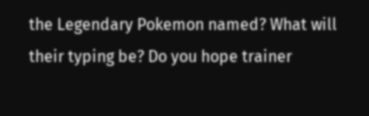the Legendary Pokemon named? What will their typing be? Do you hope trainer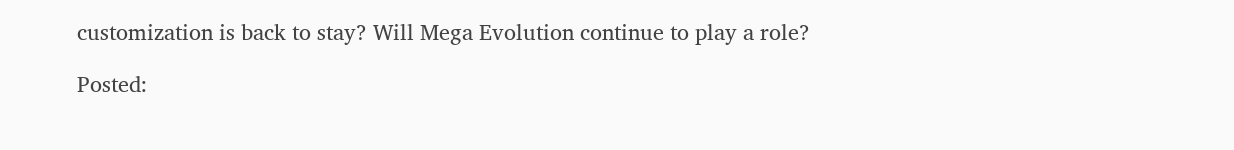customization is back to stay? Will Mega Evolution continue to play a role?

Posted: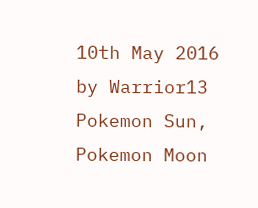10th May 2016 by Warrior13
Pokemon Sun, Pokemon Moon